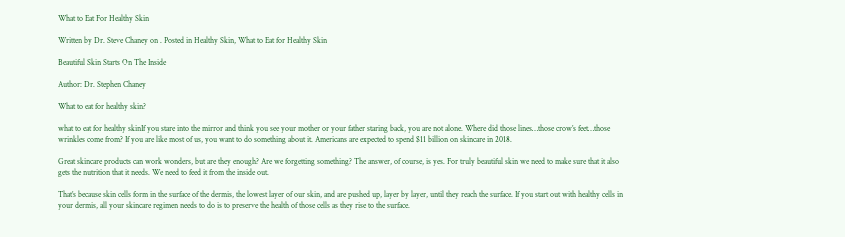What to Eat For Healthy Skin

Written by Dr. Steve Chaney on . Posted in Healthy Skin, What to Eat for Healthy Skin

Beautiful Skin Starts On The Inside

Author: Dr. Stephen Chaney

What to eat for healthy skin?

what to eat for healthy skinIf you stare into the mirror and think you see your mother or your father staring back, you are not alone. Where did those lines…those crow’s feet…those wrinkles come from? If you are like most of us, you want to do something about it. Americans are expected to spend $11 billion on skincare in 2018.

Great skincare products can work wonders, but are they enough? Are we forgetting something? The answer, of course, is yes. For truly beautiful skin we need to make sure that it also gets the nutrition that it needs. We need to feed it from the inside out.

That’s because skin cells form in the surface of the dermis, the lowest layer of our skin, and are pushed up, layer by layer, until they reach the surface. If you start out with healthy cells in your dermis, all your skincare regimen needs to do is to preserve the health of those cells as they rise to the surface.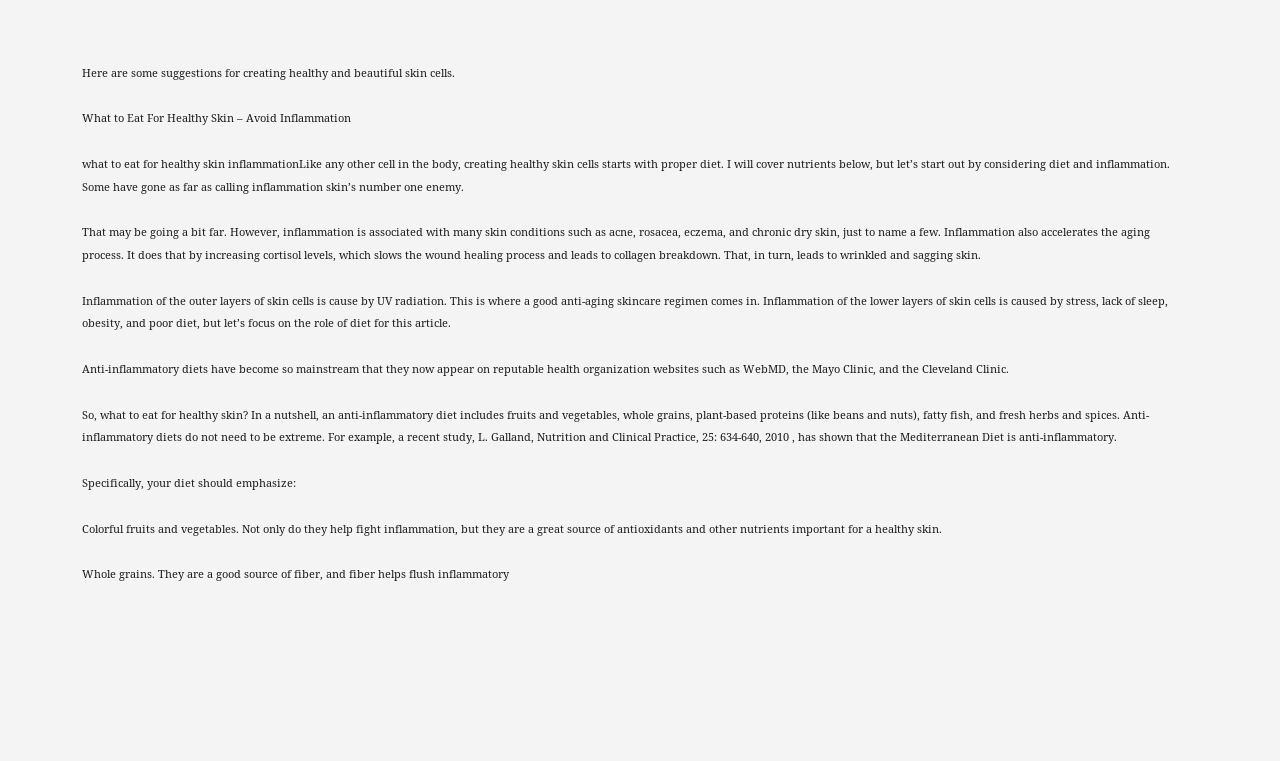Here are some suggestions for creating healthy and beautiful skin cells.

What to Eat For Healthy Skin – Avoid Inflammation

what to eat for healthy skin inflammationLike any other cell in the body, creating healthy skin cells starts with proper diet. I will cover nutrients below, but let’s start out by considering diet and inflammation. Some have gone as far as calling inflammation skin’s number one enemy.

That may be going a bit far. However, inflammation is associated with many skin conditions such as acne, rosacea, eczema, and chronic dry skin, just to name a few. Inflammation also accelerates the aging process. It does that by increasing cortisol levels, which slows the wound healing process and leads to collagen breakdown. That, in turn, leads to wrinkled and sagging skin.

Inflammation of the outer layers of skin cells is cause by UV radiation. This is where a good anti-aging skincare regimen comes in. Inflammation of the lower layers of skin cells is caused by stress, lack of sleep, obesity, and poor diet, but let’s focus on the role of diet for this article.

Anti-inflammatory diets have become so mainstream that they now appear on reputable health organization websites such as WebMD, the Mayo Clinic, and the Cleveland Clinic.

So, what to eat for healthy skin? In a nutshell, an anti-inflammatory diet includes fruits and vegetables, whole grains, plant-based proteins (like beans and nuts), fatty fish, and fresh herbs and spices. Anti-inflammatory diets do not need to be extreme. For example, a recent study, L. Galland, Nutrition and Clinical Practice, 25: 634-640, 2010 , has shown that the Mediterranean Diet is anti-inflammatory.

Specifically, your diet should emphasize:

Colorful fruits and vegetables. Not only do they help fight inflammation, but they are a great source of antioxidants and other nutrients important for a healthy skin.

Whole grains. They are a good source of fiber, and fiber helps flush inflammatory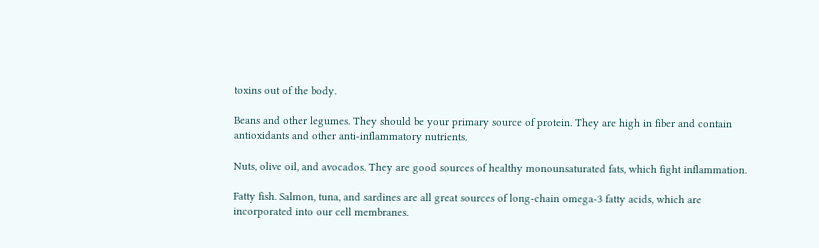toxins out of the body.

Beans and other legumes. They should be your primary source of protein. They are high in fiber and contain antioxidants and other anti-inflammatory nutrients.

Nuts, olive oil, and avocados. They are good sources of healthy monounsaturated fats, which fight inflammation.

Fatty fish. Salmon, tuna, and sardines are all great sources of long-chain omega-3 fatty acids, which are incorporated into our cell membranes.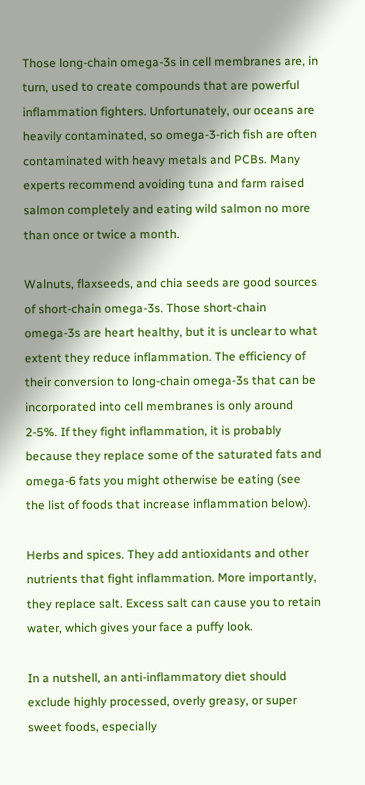Those long-chain omega-3s in cell membranes are, in turn, used to create compounds that are powerful inflammation fighters. Unfortunately, our oceans are heavily contaminated, so omega-3-rich fish are often contaminated with heavy metals and PCBs. Many experts recommend avoiding tuna and farm raised salmon completely and eating wild salmon no more than once or twice a month.

Walnuts, flaxseeds, and chia seeds are good sources of short-chain omega-3s. Those short-chain omega-3s are heart healthy, but it is unclear to what extent they reduce inflammation. The efficiency of their conversion to long-chain omega-3s that can be incorporated into cell membranes is only around 2-5%. If they fight inflammation, it is probably because they replace some of the saturated fats and omega-6 fats you might otherwise be eating (see the list of foods that increase inflammation below).

Herbs and spices. They add antioxidants and other nutrients that fight inflammation. More importantly, they replace salt. Excess salt can cause you to retain water, which gives your face a puffy look.

In a nutshell, an anti-inflammatory diet should exclude highly processed, overly greasy, or super sweet foods, especially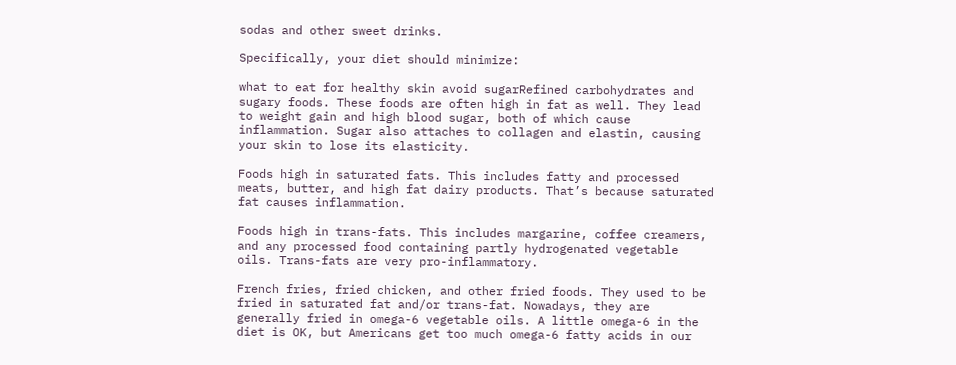sodas and other sweet drinks.

Specifically, your diet should minimize:

what to eat for healthy skin avoid sugarRefined carbohydrates and sugary foods. These foods are often high in fat as well. They lead to weight gain and high blood sugar, both of which cause inflammation. Sugar also attaches to collagen and elastin, causing your skin to lose its elasticity.

Foods high in saturated fats. This includes fatty and processed meats, butter, and high fat dairy products. That’s because saturated fat causes inflammation.

Foods high in trans-fats. This includes margarine, coffee creamers, and any processed food containing partly hydrogenated vegetable oils. Trans-fats are very pro-inflammatory.

French fries, fried chicken, and other fried foods. They used to be fried in saturated fat and/or trans-fat. Nowadays, they are generally fried in omega-6 vegetable oils. A little omega-6 in the diet is OK, but Americans get too much omega-6 fatty acids in our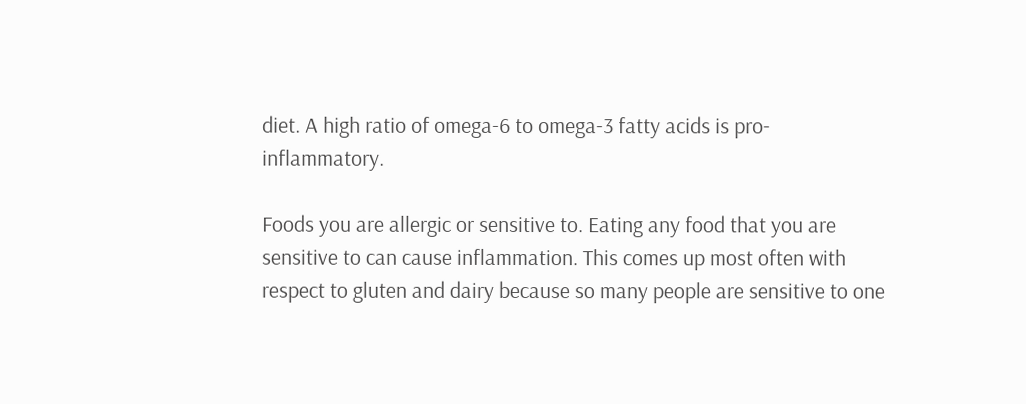diet. A high ratio of omega-6 to omega-3 fatty acids is pro-inflammatory.

Foods you are allergic or sensitive to. Eating any food that you are sensitive to can cause inflammation. This comes up most often with respect to gluten and dairy because so many people are sensitive to one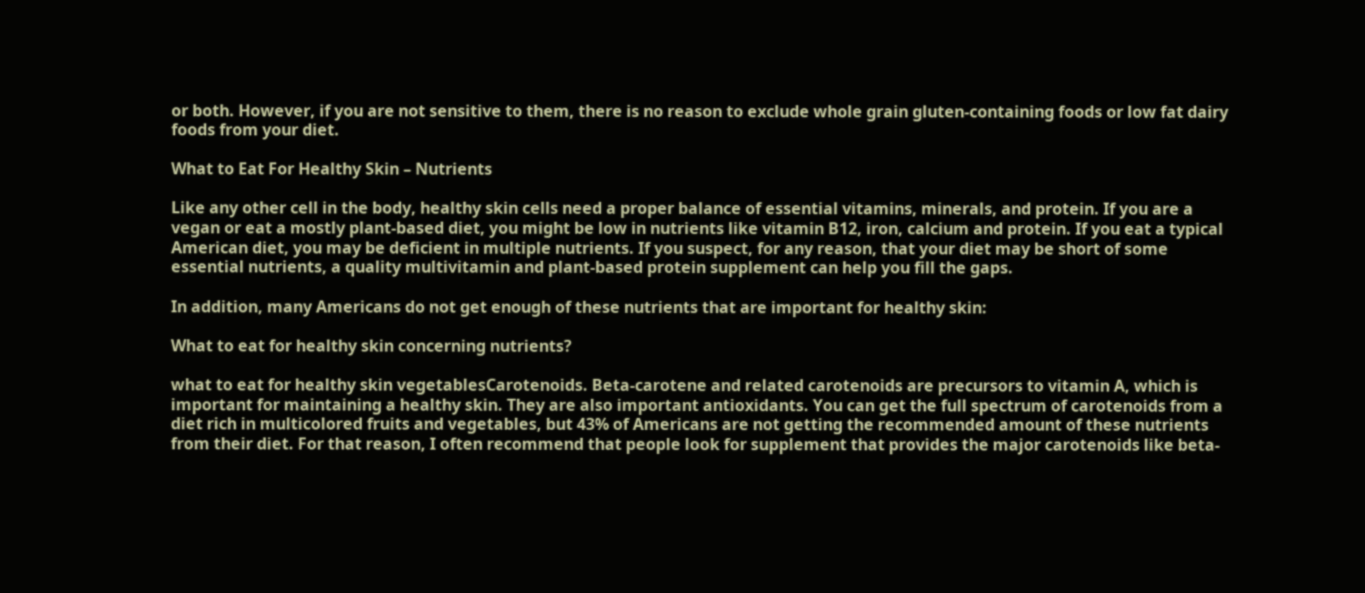or both. However, if you are not sensitive to them, there is no reason to exclude whole grain gluten-containing foods or low fat dairy foods from your diet.

What to Eat For Healthy Skin – Nutrients

Like any other cell in the body, healthy skin cells need a proper balance of essential vitamins, minerals, and protein. If you are a vegan or eat a mostly plant-based diet, you might be low in nutrients like vitamin B12, iron, calcium and protein. If you eat a typical American diet, you may be deficient in multiple nutrients. If you suspect, for any reason, that your diet may be short of some essential nutrients, a quality multivitamin and plant-based protein supplement can help you fill the gaps.

In addition, many Americans do not get enough of these nutrients that are important for healthy skin:

What to eat for healthy skin concerning nutrients?

what to eat for healthy skin vegetablesCarotenoids. Beta-carotene and related carotenoids are precursors to vitamin A, which is important for maintaining a healthy skin. They are also important antioxidants. You can get the full spectrum of carotenoids from a diet rich in multicolored fruits and vegetables, but 43% of Americans are not getting the recommended amount of these nutrients from their diet. For that reason, I often recommend that people look for supplement that provides the major carotenoids like beta-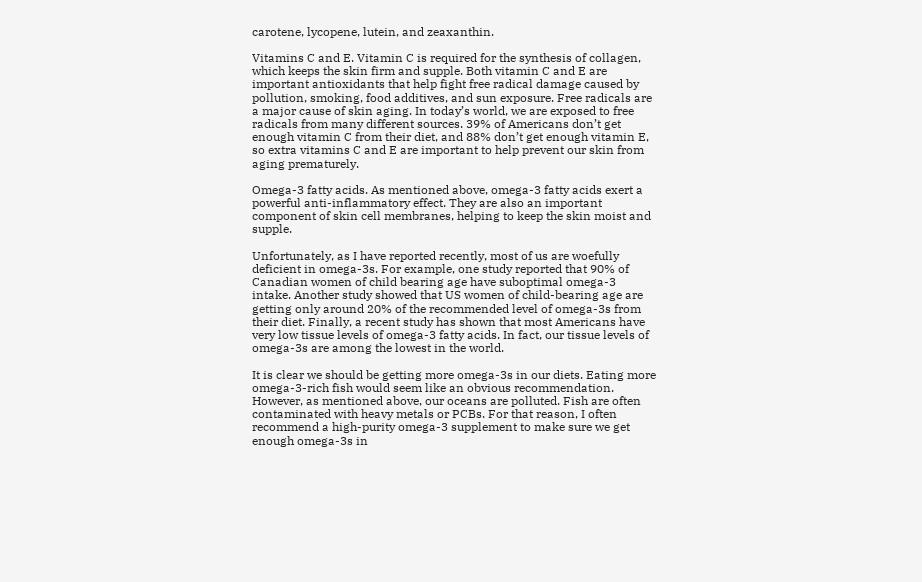carotene, lycopene, lutein, and zeaxanthin.

Vitamins C and E. Vitamin C is required for the synthesis of collagen, which keeps the skin firm and supple. Both vitamin C and E are important antioxidants that help fight free radical damage caused by pollution, smoking, food additives, and sun exposure. Free radicals are a major cause of skin aging. In today’s world, we are exposed to free radicals from many different sources. 39% of Americans don’t get enough vitamin C from their diet, and 88% don’t get enough vitamin E, so extra vitamins C and E are important to help prevent our skin from aging prematurely.

Omega-3 fatty acids. As mentioned above, omega-3 fatty acids exert a powerful anti-inflammatory effect. They are also an important component of skin cell membranes, helping to keep the skin moist and supple.

Unfortunately, as I have reported recently, most of us are woefully deficient in omega-3s. For example, one study reported that 90% of Canadian women of child bearing age have suboptimal omega-3 intake. Another study showed that US women of child-bearing age are getting only around 20% of the recommended level of omega-3s from their diet. Finally, a recent study has shown that most Americans have very low tissue levels of omega-3 fatty acids. In fact, our tissue levels of omega-3s are among the lowest in the world.

It is clear we should be getting more omega-3s in our diets. Eating more omega-3-rich fish would seem like an obvious recommendation. However, as mentioned above, our oceans are polluted. Fish are often contaminated with heavy metals or PCBs. For that reason, I often recommend a high-purity omega-3 supplement to make sure we get enough omega-3s in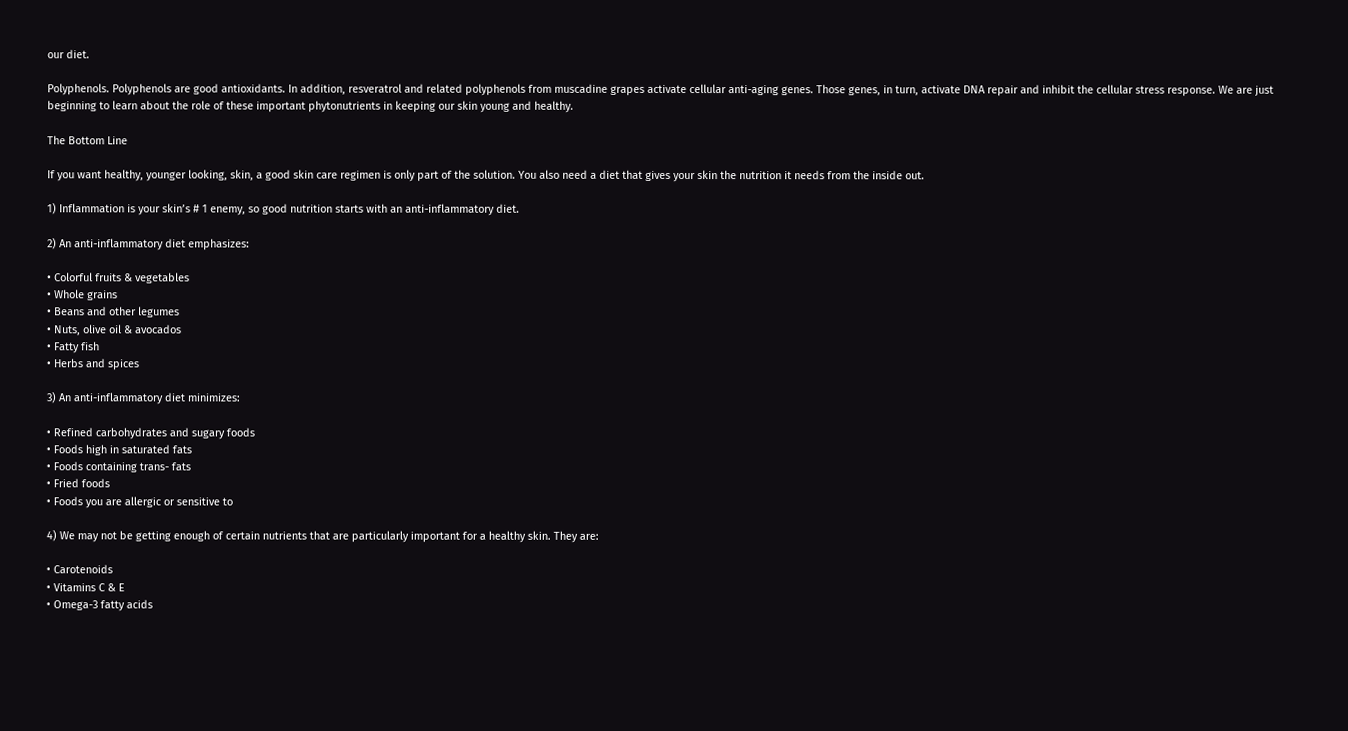our diet.

Polyphenols. Polyphenols are good antioxidants. In addition, resveratrol and related polyphenols from muscadine grapes activate cellular anti-aging genes. Those genes, in turn, activate DNA repair and inhibit the cellular stress response. We are just beginning to learn about the role of these important phytonutrients in keeping our skin young and healthy.

The Bottom Line

If you want healthy, younger looking, skin, a good skin care regimen is only part of the solution. You also need a diet that gives your skin the nutrition it needs from the inside out.

1) Inflammation is your skin’s # 1 enemy, so good nutrition starts with an anti-inflammatory diet.

2) An anti-inflammatory diet emphasizes:

• Colorful fruits & vegetables
• Whole grains
• Beans and other legumes
• Nuts, olive oil & avocados
• Fatty fish
• Herbs and spices

3) An anti-inflammatory diet minimizes:

• Refined carbohydrates and sugary foods
• Foods high in saturated fats
• Foods containing trans- fats
• Fried foods
• Foods you are allergic or sensitive to

4) We may not be getting enough of certain nutrients that are particularly important for a healthy skin. They are:

• Carotenoids
• Vitamins C & E
• Omega-3 fatty acids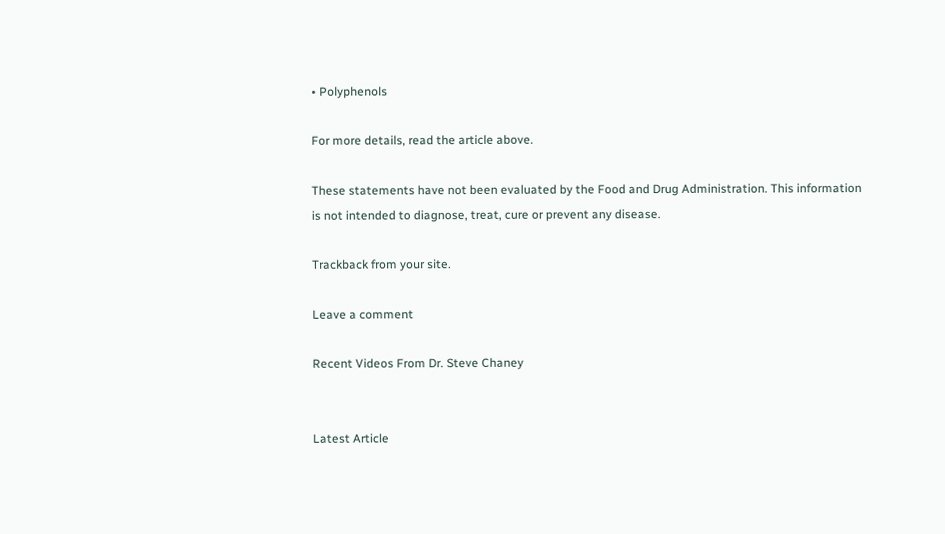• Polyphenols

For more details, read the article above.

These statements have not been evaluated by the Food and Drug Administration. This information is not intended to diagnose, treat, cure or prevent any disease.

Trackback from your site.

Leave a comment

Recent Videos From Dr. Steve Chaney


Latest Article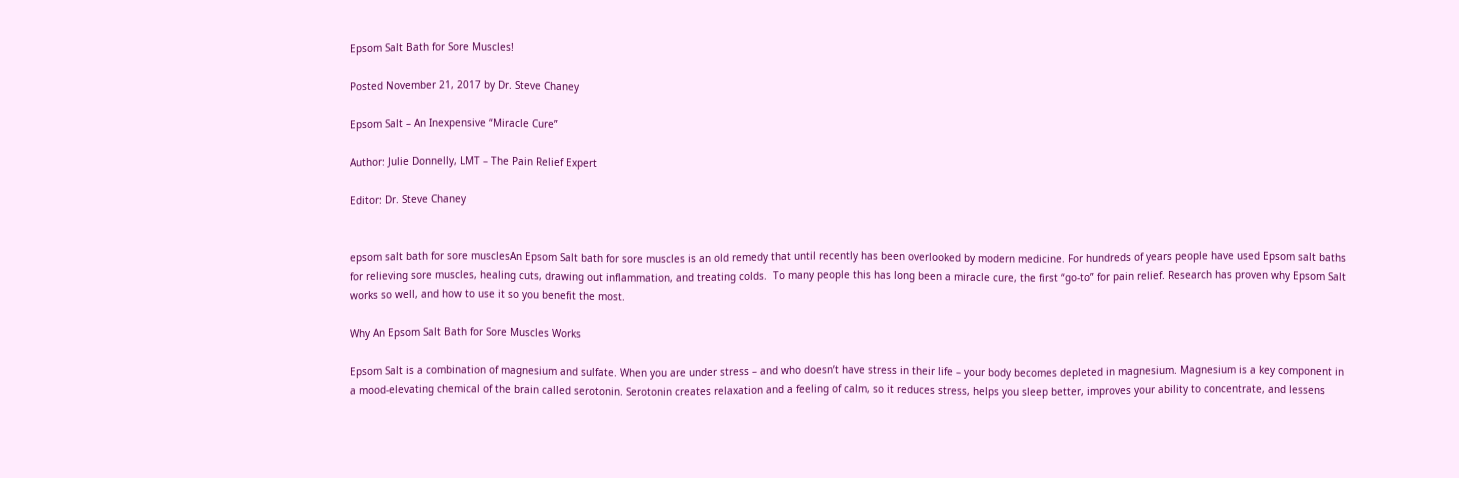Epsom Salt Bath for Sore Muscles!

Posted November 21, 2017 by Dr. Steve Chaney

Epsom Salt – An Inexpensive “Miracle Cure”

Author: Julie Donnelly, LMT – The Pain Relief Expert

Editor: Dr. Steve Chaney


epsom salt bath for sore musclesAn Epsom Salt bath for sore muscles is an old remedy that until recently has been overlooked by modern medicine. For hundreds of years people have used Epsom salt baths for relieving sore muscles, healing cuts, drawing out inflammation, and treating colds.  To many people this has long been a miracle cure, the first “go-to” for pain relief. Research has proven why Epsom Salt works so well, and how to use it so you benefit the most.

Why An Epsom Salt Bath for Sore Muscles Works

Epsom Salt is a combination of magnesium and sulfate. When you are under stress – and who doesn’t have stress in their life – your body becomes depleted in magnesium. Magnesium is a key component in a mood-elevating chemical of the brain called serotonin. Serotonin creates relaxation and a feeling of calm, so it reduces stress, helps you sleep better, improves your ability to concentrate, and lessens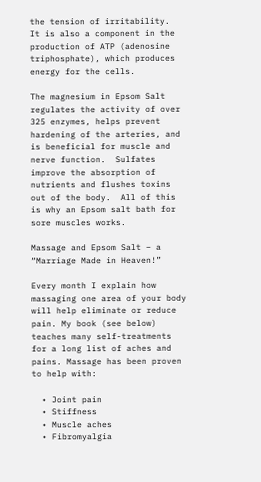the tension of irritability.  It is also a component in the production of ATP (adenosine triphosphate), which produces energy for the cells.

The magnesium in Epsom Salt regulates the activity of over 325 enzymes, helps prevent hardening of the arteries, and is beneficial for muscle and nerve function.  Sulfates improve the absorption of nutrients and flushes toxins out of the body.  All of this is why an Epsom salt bath for sore muscles works.

Massage and Epsom Salt – a “Marriage Made in Heaven!”

Every month I explain how massaging one area of your body will help eliminate or reduce pain. My book (see below) teaches many self-treatments for a long list of aches and pains. Massage has been proven to help with:

  • Joint pain
  • Stiffness
  • Muscle aches
  • Fibromyalgia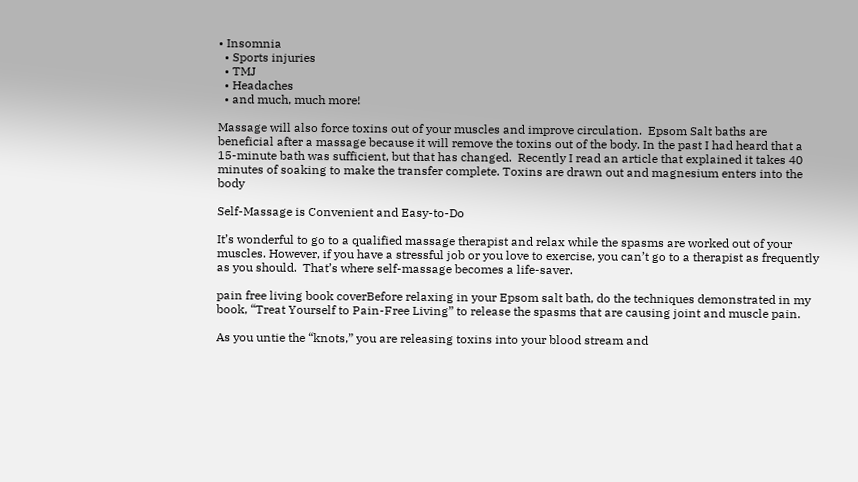• Insomnia
  • Sports injuries
  • TMJ
  • Headaches
  • and much, much more!

Massage will also force toxins out of your muscles and improve circulation.  Epsom Salt baths are beneficial after a massage because it will remove the toxins out of the body. In the past I had heard that a 15-minute bath was sufficient, but that has changed.  Recently I read an article that explained it takes 40 minutes of soaking to make the transfer complete. Toxins are drawn out and magnesium enters into the body

Self-Massage is Convenient and Easy-to-Do

It’s wonderful to go to a qualified massage therapist and relax while the spasms are worked out of your muscles. However, if you have a stressful job or you love to exercise, you can’t go to a therapist as frequently as you should.  That’s where self-massage becomes a life-saver.

pain free living book coverBefore relaxing in your Epsom salt bath, do the techniques demonstrated in my book, “Treat Yourself to Pain-Free Living” to release the spasms that are causing joint and muscle pain.

As you untie the “knots,” you are releasing toxins into your blood stream and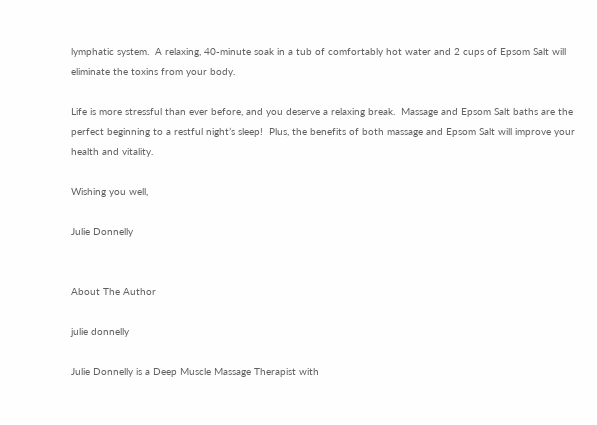lymphatic system.  A relaxing, 40-minute soak in a tub of comfortably hot water and 2 cups of Epsom Salt will eliminate the toxins from your body.

Life is more stressful than ever before, and you deserve a relaxing break.  Massage and Epsom Salt baths are the perfect beginning to a restful night’s sleep!  Plus, the benefits of both massage and Epsom Salt will improve your health and vitality.

Wishing you well,

Julie Donnelly


About The Author

julie donnelly

Julie Donnelly is a Deep Muscle Massage Therapist with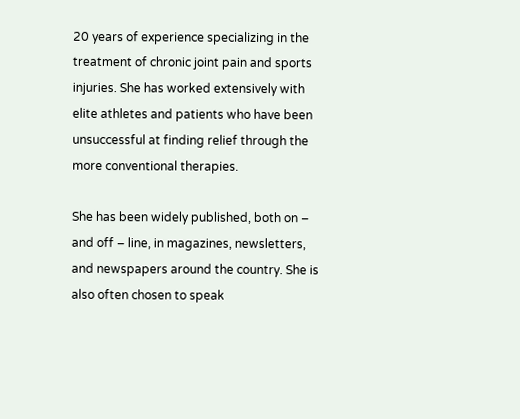20 years of experience specializing in the treatment of chronic joint pain and sports injuries. She has worked extensively with elite athletes and patients who have been unsuccessful at finding relief through the more conventional therapies.

She has been widely published, both on – and off – line, in magazines, newsletters, and newspapers around the country. She is also often chosen to speak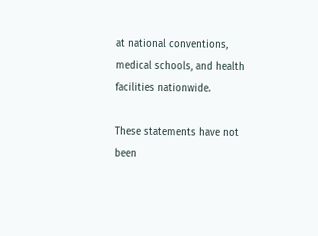at national conventions, medical schools, and health facilities nationwide.

These statements have not been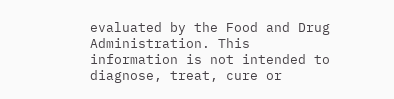evaluated by the Food and Drug Administration. This information is not intended to diagnose, treat, cure or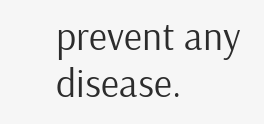prevent any disease.